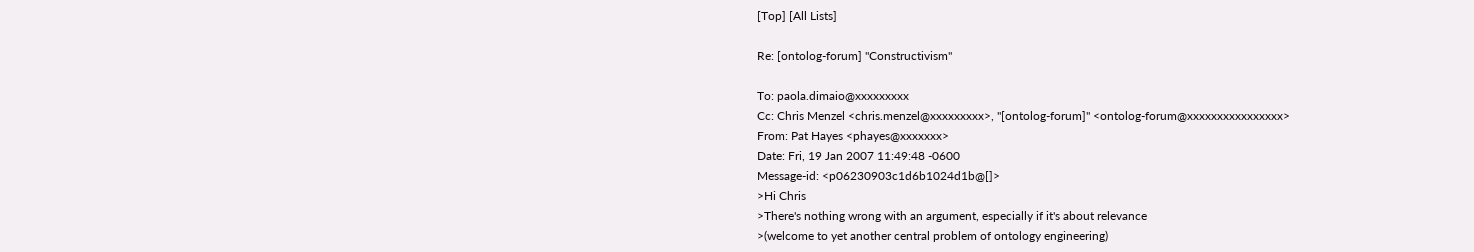[Top] [All Lists]

Re: [ontolog-forum] "Constructivism"

To: paola.dimaio@xxxxxxxxx
Cc: Chris Menzel <chris.menzel@xxxxxxxxx>, "[ontolog-forum]" <ontolog-forum@xxxxxxxxxxxxxxxx>
From: Pat Hayes <phayes@xxxxxxx>
Date: Fri, 19 Jan 2007 11:49:48 -0600
Message-id: <p06230903c1d6b1024d1b@[]>
>Hi Chris
>There's nothing wrong with an argument, especially if it's about relevance
>(welcome to yet another central problem of ontology engineering)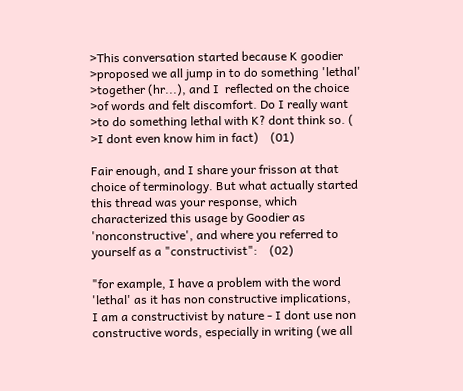>This conversation started because K goodier
>proposed we all jump in to do something 'lethal'
>together (hr...), and I  reflected on the choice
>of words and felt discomfort. Do I really want
>to do something lethal with K? dont think so. (
>I dont even know him in fact)    (01)

Fair enough, and I share your frisson at that
choice of terminology. But what actually started
this thread was your response, which
characterized this usage by Goodier as
'nonconstructive', and where you referred to
yourself as a "constructivist":    (02)

"for example, I have a problem with the word
'lethal' as it has non constructive implications,
I am a constructivist by nature - I dont use non
constructive words, especially in writing (we all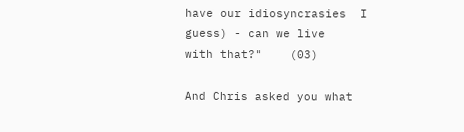have our idiosyncrasies  I guess) - can we live
with that?"    (03)

And Chris asked you what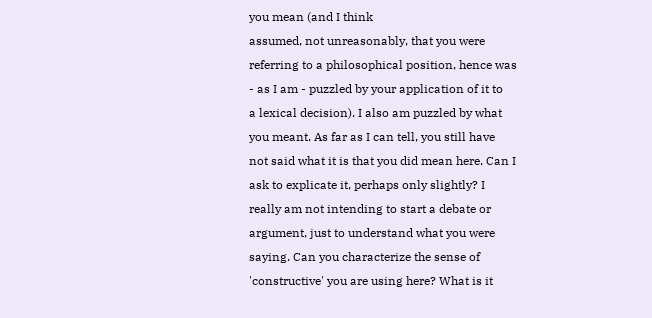you mean (and I think
assumed, not unreasonably, that you were
referring to a philosophical position, hence was
- as I am - puzzled by your application of it to
a lexical decision). I also am puzzled by what
you meant. As far as I can tell, you still have
not said what it is that you did mean here. Can I
ask to explicate it, perhaps only slightly? I
really am not intending to start a debate or
argument, just to understand what you were
saying. Can you characterize the sense of
'constructive' you are using here? What is it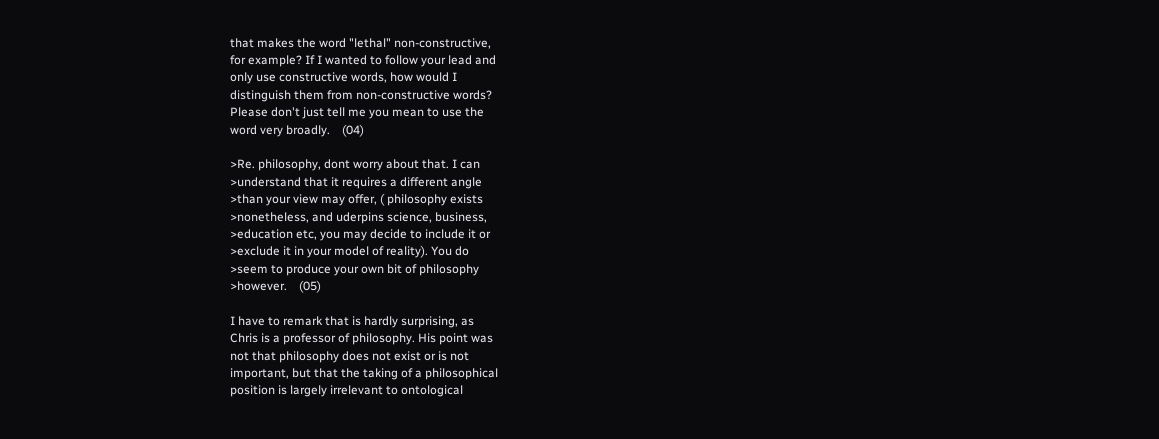that makes the word "lethal" non-constructive,
for example? If I wanted to follow your lead and
only use constructive words, how would I
distinguish them from non-constructive words?
Please don't just tell me you mean to use the
word very broadly.    (04)

>Re. philosophy, dont worry about that. I can
>understand that it requires a different angle
>than your view may offer, ( philosophy exists
>nonetheless, and uderpins science, business,
>education etc, you may decide to include it or
>exclude it in your model of reality). You do
>seem to produce your own bit of philosophy
>however.    (05)

I have to remark that is hardly surprising, as
Chris is a professor of philosophy. His point was
not that philosophy does not exist or is not
important, but that the taking of a philosophical
position is largely irrelevant to ontological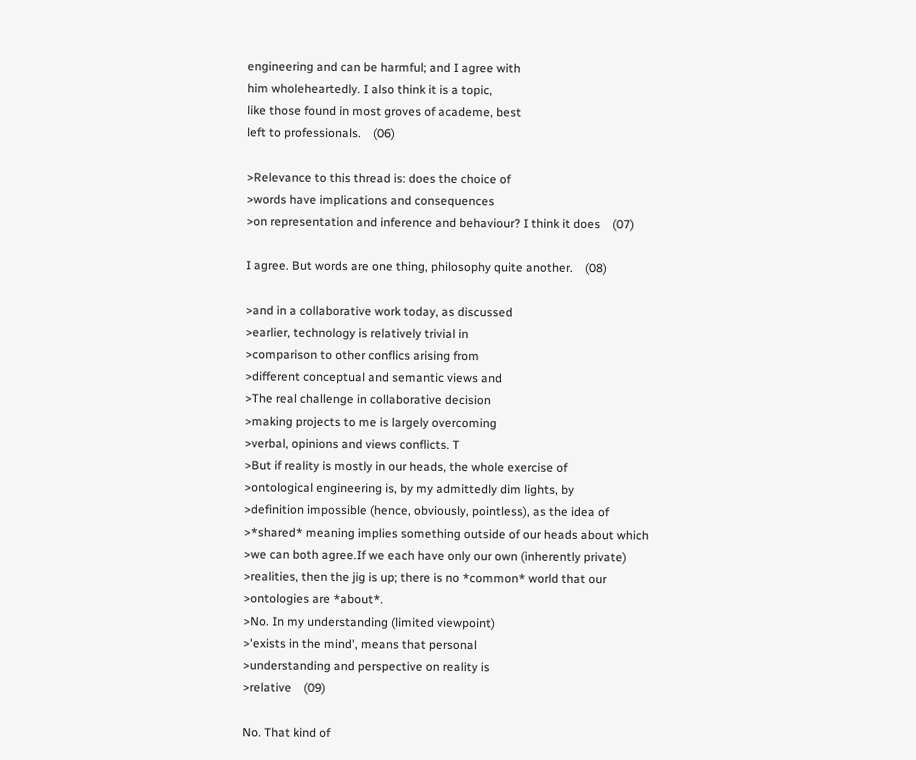engineering and can be harmful; and I agree with
him wholeheartedly. I also think it is a topic,
like those found in most groves of academe, best
left to professionals.    (06)

>Relevance to this thread is: does the choice of
>words have implications and consequences
>on representation and inference and behaviour? I think it does    (07)

I agree. But words are one thing, philosophy quite another.    (08)

>and in a collaborative work today, as discussed
>earlier, technology is relatively trivial in
>comparison to other conflics arising from
>different conceptual and semantic views and
>The real challenge in collaborative decision
>making projects to me is largely overcoming
>verbal, opinions and views conflicts. T
>But if reality is mostly in our heads, the whole exercise of
>ontological engineering is, by my admittedly dim lights, by
>definition impossible (hence, obviously, pointless), as the idea of
>*shared* meaning implies something outside of our heads about which
>we can both agree.If we each have only our own (inherently private)
>realities, then the jig is up; there is no *common* world that our
>ontologies are *about*.
>No. In my understanding (limited viewpoint)
>'exists in the mind', means that personal
>understanding and perspective on reality is
>relative    (09)

No. That kind of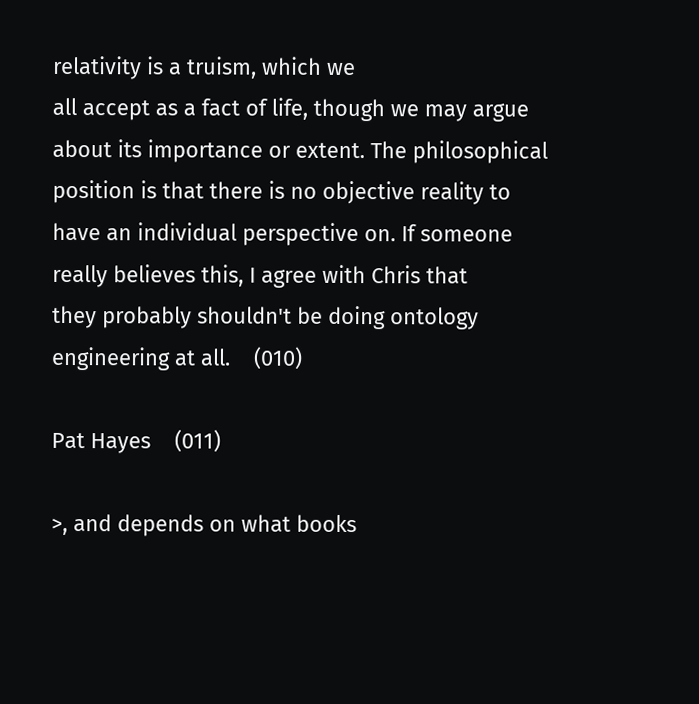relativity is a truism, which we
all accept as a fact of life, though we may argue
about its importance or extent. The philosophical
position is that there is no objective reality to
have an individual perspective on. If someone
really believes this, I agree with Chris that
they probably shouldn't be doing ontology
engineering at all.    (010)

Pat Hayes    (011)

>, and depends on what books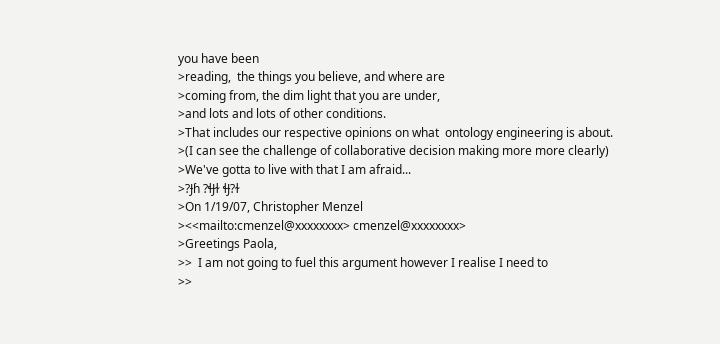you have been
>reading,  the things you believe, and where are
>coming from, the dim light that you are under,
>and lots and lots of other conditions.
>That includes our respective opinions on what  ontology engineering is about.
>(I can see the challenge of collaborative decision making more more clearly)
>We've gotta to live with that I am afraid...
>?Ɉɦ ?ɬɈɫ ɬɈ?ɫ
>On 1/19/07, Christopher Menzel
><<mailto:cmenzel@xxxxxxxx> cmenzel@xxxxxxxx>
>Greetings Paola,
>>  I am not going to fuel this argument however I realise I need to
>>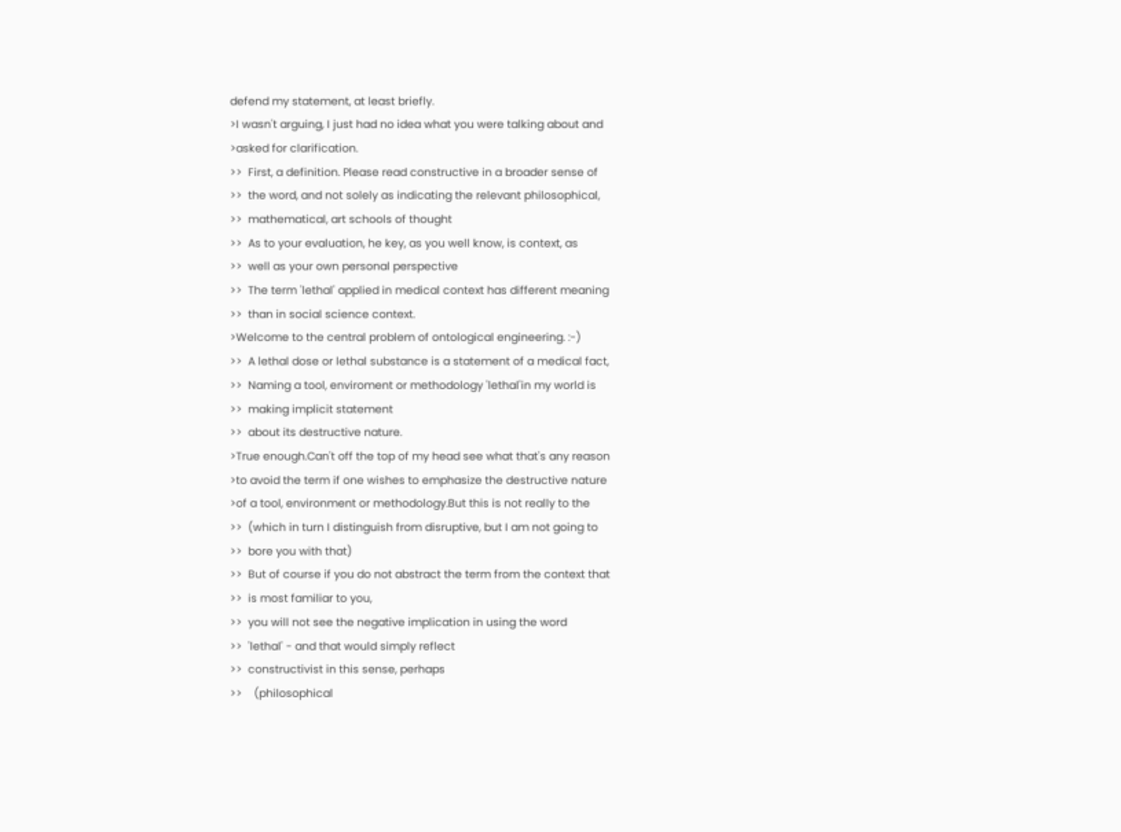defend my statement, at least briefly.
>I wasn't arguing, I just had no idea what you were talking about and
>asked for clarification.
>>  First, a definition. Please read constructive in a broader sense of
>>  the word, and not solely as indicating the relevant philosophical,
>>  mathematical, art schools of thought
>>  As to your evaluation, he key, as you well know, is context, as
>>  well as your own personal perspective
>>  The term 'lethal' applied in medical context has different meaning
>>  than in social science context.
>Welcome to the central problem of ontological engineering. :-)
>>  A lethal dose or lethal substance is a statement of a medical fact,
>>  Naming a tool, enviroment or methodology 'lethal'in my world is
>>  making implicit statement
>>  about its destructive nature.
>True enough.Can't off the top of my head see what that's any reason
>to avoid the term if one wishes to emphasize the destructive nature
>of a tool, environment or methodology.But this is not really to the
>>  (which in turn I distinguish from disruptive, but I am not going to
>>  bore you with that)
>>  But of course if you do not abstract the term from the context that
>>  is most familiar to you,
>>  you will not see the negative implication in using the word
>>  'lethal' - and that would simply reflect
>>  constructivist in this sense, perhaps
>>    (philosophical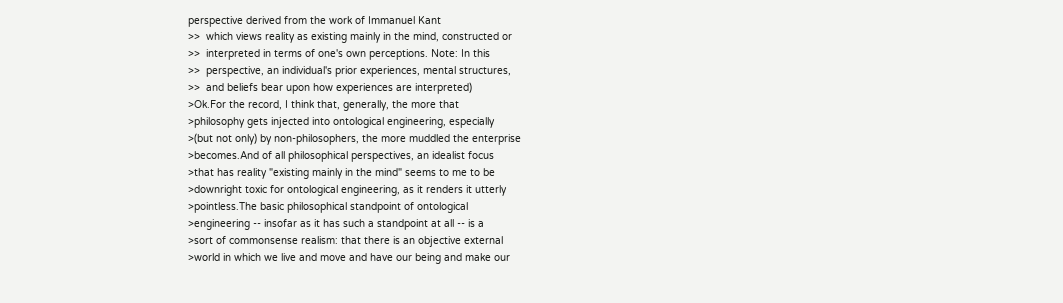perspective derived from the work of Immanuel Kant
>>  which views reality as existing mainly in the mind, constructed or
>>  interpreted in terms of one's own perceptions. Note: In this
>>  perspective, an individual's prior experiences, mental structures,
>>  and beliefs bear upon how experiences are interpreted)
>Ok.For the record, I think that, generally, the more that
>philosophy gets injected into ontological engineering, especially
>(but not only) by non-philosophers, the more muddled the enterprise
>becomes.And of all philosophical perspectives, an idealist focus
>that has reality "existing mainly in the mind" seems to me to be
>downright toxic for ontological engineering, as it renders it utterly
>pointless.The basic philosophical standpoint of ontological
>engineering -- insofar as it has such a standpoint at all -- is a
>sort of commonsense realism: that there is an objective external
>world in which we live and move and have our being and make our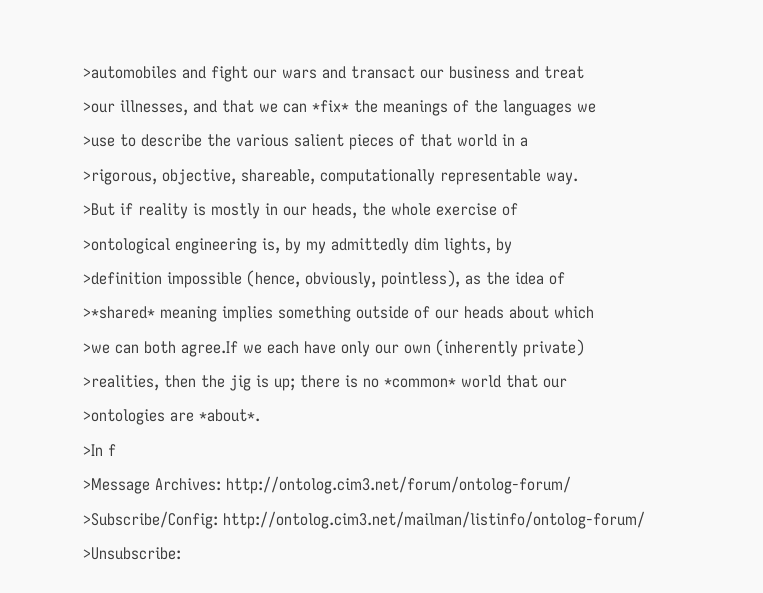>automobiles and fight our wars and transact our business and treat
>our illnesses, and that we can *fix* the meanings of the languages we
>use to describe the various salient pieces of that world in a
>rigorous, objective, shareable, computationally representable way.
>But if reality is mostly in our heads, the whole exercise of
>ontological engineering is, by my admittedly dim lights, by
>definition impossible (hence, obviously, pointless), as the idea of
>*shared* meaning implies something outside of our heads about which
>we can both agree.If we each have only our own (inherently private)
>realities, then the jig is up; there is no *common* world that our
>ontologies are *about*.
>In f
>Message Archives: http://ontolog.cim3.net/forum/ontolog-forum/
>Subscribe/Config: http://ontolog.cim3.net/mailman/listinfo/ontolog-forum/
>Unsubscribe: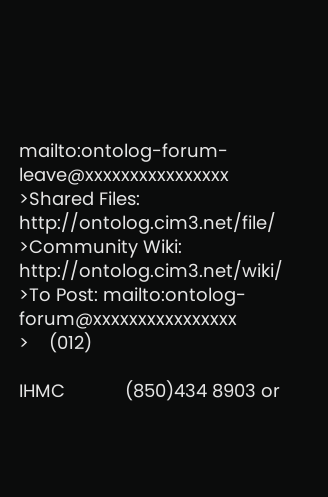mailto:ontolog-forum-leave@xxxxxxxxxxxxxxxx
>Shared Files: http://ontolog.cim3.net/file/
>Community Wiki: http://ontolog.cim3.net/wiki/
>To Post: mailto:ontolog-forum@xxxxxxxxxxxxxxxx
>    (012)

IHMC            (850)434 8903 or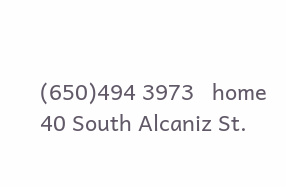(650)494 3973   home
40 South Alcaniz St.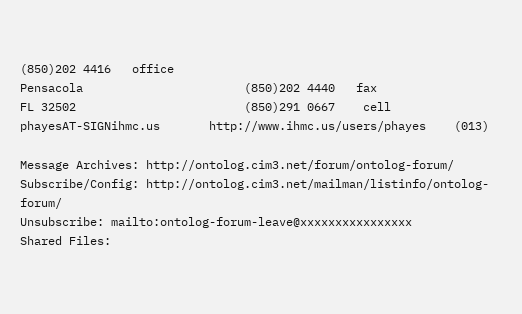(850)202 4416   office
Pensacola                       (850)202 4440   fax
FL 32502                        (850)291 0667    cell
phayesAT-SIGNihmc.us       http://www.ihmc.us/users/phayes    (013)

Message Archives: http://ontolog.cim3.net/forum/ontolog-forum/
Subscribe/Config: http://ontolog.cim3.net/mailman/listinfo/ontolog-forum/
Unsubscribe: mailto:ontolog-forum-leave@xxxxxxxxxxxxxxxx
Shared Files: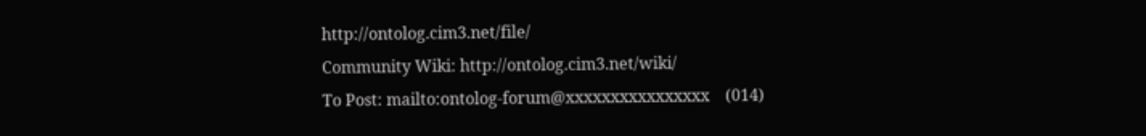http://ontolog.cim3.net/file/
Community Wiki: http://ontolog.cim3.net/wiki/
To Post: mailto:ontolog-forum@xxxxxxxxxxxxxxxx    (014)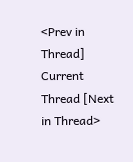<Prev in Thread] Current Thread [Next in Thread>